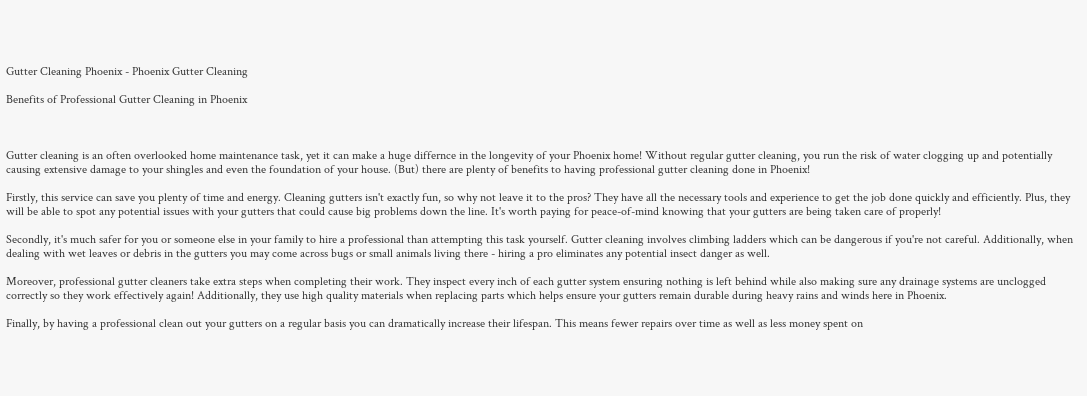Gutter Cleaning Phoenix - Phoenix Gutter Cleaning

Benefits of Professional Gutter Cleaning in Phoenix



Gutter cleaning is an often overlooked home maintenance task, yet it can make a huge differnce in the longevity of your Phoenix home! Without regular gutter cleaning, you run the risk of water clogging up and potentially causing extensive damage to your shingles and even the foundation of your house. (But) there are plenty of benefits to having professional gutter cleaning done in Phoenix!

Firstly, this service can save you plenty of time and energy. Cleaning gutters isn't exactly fun, so why not leave it to the pros? They have all the necessary tools and experience to get the job done quickly and efficiently. Plus, they will be able to spot any potential issues with your gutters that could cause big problems down the line. It's worth paying for peace-of-mind knowing that your gutters are being taken care of properly!

Secondly, it's much safer for you or someone else in your family to hire a professional than attempting this task yourself. Gutter cleaning involves climbing ladders which can be dangerous if you're not careful. Additionally, when dealing with wet leaves or debris in the gutters you may come across bugs or small animals living there - hiring a pro eliminates any potential insect danger as well.

Moreover, professional gutter cleaners take extra steps when completing their work. They inspect every inch of each gutter system ensuring nothing is left behind while also making sure any drainage systems are unclogged correctly so they work effectively again! Additionally, they use high quality materials when replacing parts which helps ensure your gutters remain durable during heavy rains and winds here in Phoenix.

Finally, by having a professional clean out your gutters on a regular basis you can dramatically increase their lifespan. This means fewer repairs over time as well as less money spent on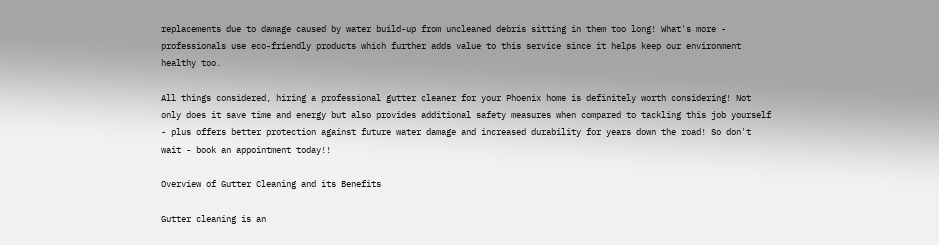replacements due to damage caused by water build-up from uncleaned debris sitting in them too long! What's more - professionals use eco-friendly products which further adds value to this service since it helps keep our environment healthy too.

All things considered, hiring a professional gutter cleaner for your Phoenix home is definitely worth considering! Not only does it save time and energy but also provides additional safety measures when compared to tackling this job yourself - plus offers better protection against future water damage and increased durability for years down the road! So don't wait - book an appointment today!!

Overview of Gutter Cleaning and its Benefits

Gutter cleaning is an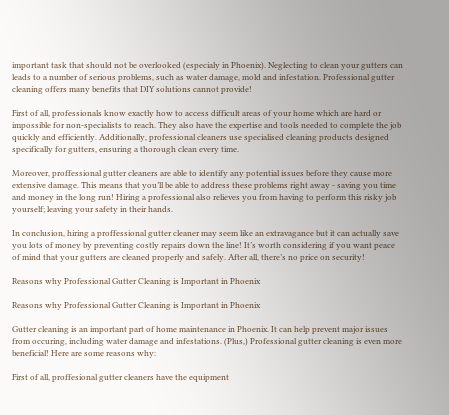important task that should not be overlooked (especialy in Phoenix). Neglecting to clean your gutters can leads to a number of serious problems, such as water damage, mold and infestation. Professional gutter cleaning offers many benefits that DIY solutions cannot provide!

First of all, professionals know exactly how to access difficult areas of your home which are hard or impossible for non-specialists to reach. They also have the expertise and tools needed to complete the job quickly and efficiently. Additionally, professional cleaners use specialised cleaning products designed specifically for gutters, ensuring a thorough clean every time.

Moreover, proffessional gutter cleaners are able to identify any potential issues before they cause more extensive damage. This means that you’ll be able to address these problems right away - saving you time and money in the long run! Hiring a professional also relieves you from having to perform this risky job yourself; leaving your safety in their hands.

In conclusion, hiring a proffessional gutter cleaner may seem like an extravagance but it can actually save you lots of money by preventing costly repairs down the line! It’s worth considering if you want peace of mind that your gutters are cleaned properly and safely. After all, there’s no price on security!

Reasons why Professional Gutter Cleaning is Important in Phoenix

Reasons why Professional Gutter Cleaning is Important in Phoenix

Gutter cleaning is an important part of home maintenance in Phoenix. It can help prevent major issues from occuring, including water damage and infestations. (Plus,) Professional gutter cleaning is even more beneficial! Here are some reasons why:

First of all, proffesional gutter cleaners have the equipment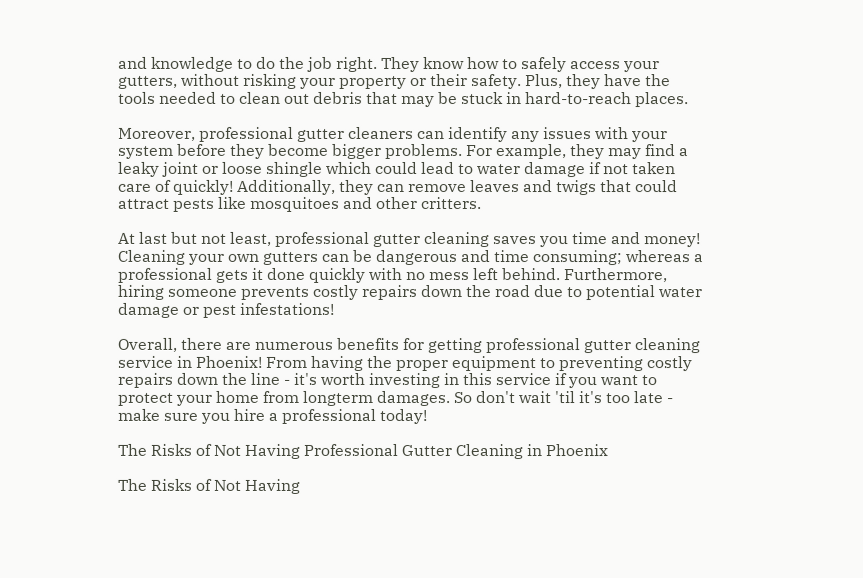and knowledge to do the job right. They know how to safely access your gutters, without risking your property or their safety. Plus, they have the tools needed to clean out debris that may be stuck in hard-to-reach places.

Moreover, professional gutter cleaners can identify any issues with your system before they become bigger problems. For example, they may find a leaky joint or loose shingle which could lead to water damage if not taken care of quickly! Additionally, they can remove leaves and twigs that could attract pests like mosquitoes and other critters.

At last but not least, professional gutter cleaning saves you time and money! Cleaning your own gutters can be dangerous and time consuming; whereas a professional gets it done quickly with no mess left behind. Furthermore, hiring someone prevents costly repairs down the road due to potential water damage or pest infestations!

Overall, there are numerous benefits for getting professional gutter cleaning service in Phoenix! From having the proper equipment to preventing costly repairs down the line - it's worth investing in this service if you want to protect your home from longterm damages. So don't wait 'til it's too late - make sure you hire a professional today!

The Risks of Not Having Professional Gutter Cleaning in Phoenix

The Risks of Not Having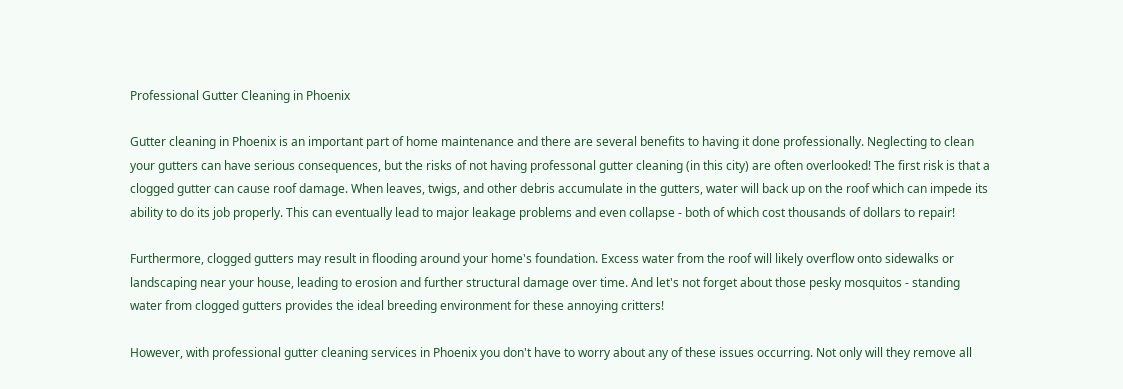Professional Gutter Cleaning in Phoenix

Gutter cleaning in Phoenix is an important part of home maintenance and there are several benefits to having it done professionally. Neglecting to clean your gutters can have serious consequences, but the risks of not having professonal gutter cleaning (in this city) are often overlooked! The first risk is that a clogged gutter can cause roof damage. When leaves, twigs, and other debris accumulate in the gutters, water will back up on the roof which can impede its ability to do its job properly. This can eventually lead to major leakage problems and even collapse - both of which cost thousands of dollars to repair!

Furthermore, clogged gutters may result in flooding around your home's foundation. Excess water from the roof will likely overflow onto sidewalks or landscaping near your house, leading to erosion and further structural damage over time. And let's not forget about those pesky mosquitos - standing water from clogged gutters provides the ideal breeding environment for these annoying critters!

However, with professional gutter cleaning services in Phoenix you don't have to worry about any of these issues occurring. Not only will they remove all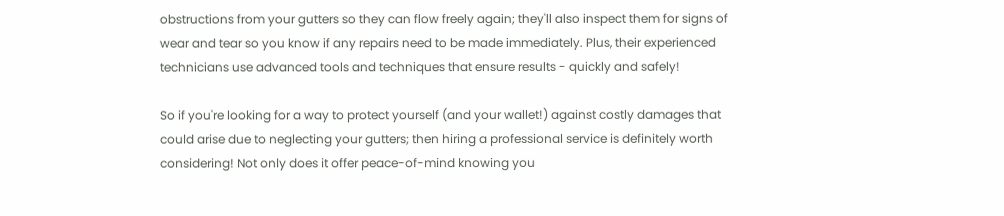obstructions from your gutters so they can flow freely again; they'll also inspect them for signs of wear and tear so you know if any repairs need to be made immediately. Plus, their experienced technicians use advanced tools and techniques that ensure results - quickly and safely!

So if you're looking for a way to protect yourself (and your wallet!) against costly damages that could arise due to neglecting your gutters; then hiring a professional service is definitely worth considering! Not only does it offer peace-of-mind knowing you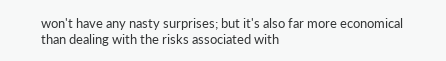won't have any nasty surprises; but it's also far more economical than dealing with the risks associated with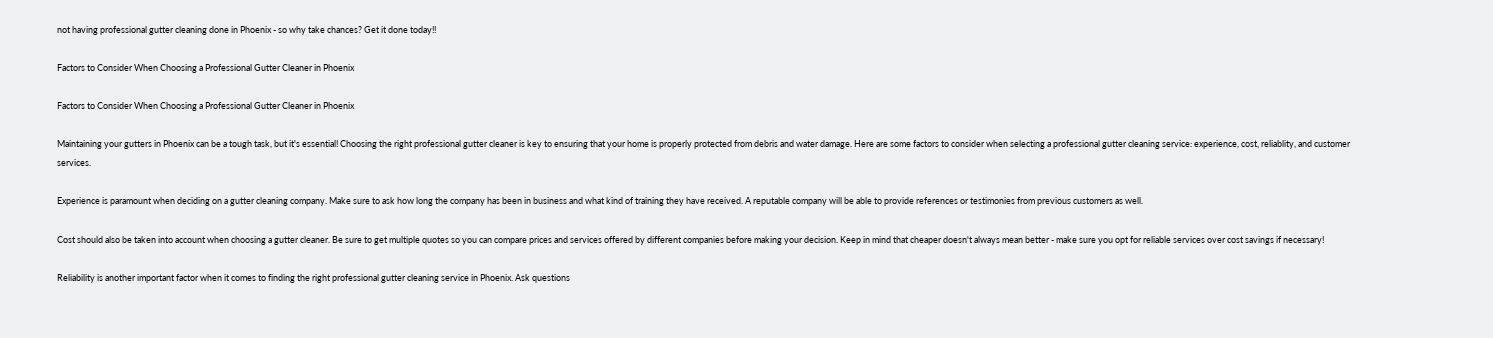not having professional gutter cleaning done in Phoenix - so why take chances? Get it done today!!

Factors to Consider When Choosing a Professional Gutter Cleaner in Phoenix

Factors to Consider When Choosing a Professional Gutter Cleaner in Phoenix

Maintaining your gutters in Phoenix can be a tough task, but it's essential! Choosing the right professional gutter cleaner is key to ensuring that your home is properly protected from debris and water damage. Here are some factors to consider when selecting a professional gutter cleaning service: experience, cost, reliablity, and customer services.

Experience is paramount when deciding on a gutter cleaning company. Make sure to ask how long the company has been in business and what kind of training they have received. A reputable company will be able to provide references or testimonies from previous customers as well.

Cost should also be taken into account when choosing a gutter cleaner. Be sure to get multiple quotes so you can compare prices and services offered by different companies before making your decision. Keep in mind that cheaper doesn't always mean better - make sure you opt for reliable services over cost savings if necessary!

Reliability is another important factor when it comes to finding the right professional gutter cleaning service in Phoenix. Ask questions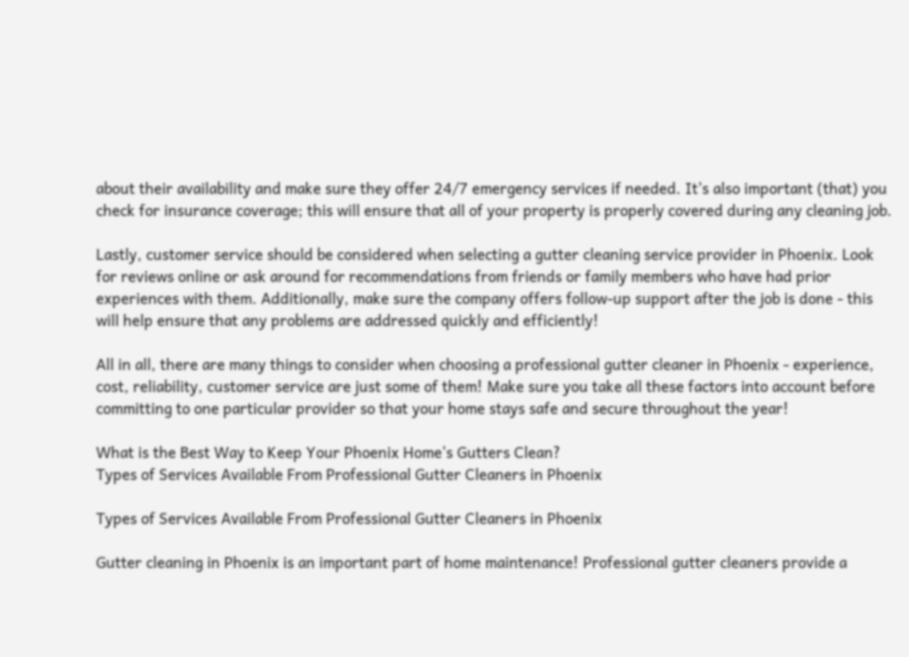about their availability and make sure they offer 24/7 emergency services if needed. It's also important (that) you check for insurance coverage; this will ensure that all of your property is properly covered during any cleaning job.

Lastly, customer service should be considered when selecting a gutter cleaning service provider in Phoenix. Look for reviews online or ask around for recommendations from friends or family members who have had prior experiences with them. Additionally, make sure the company offers follow-up support after the job is done - this will help ensure that any problems are addressed quickly and efficiently!

All in all, there are many things to consider when choosing a professional gutter cleaner in Phoenix - experience, cost, reliability, customer service are just some of them! Make sure you take all these factors into account before committing to one particular provider so that your home stays safe and secure throughout the year!

What is the Best Way to Keep Your Phoenix Home's Gutters Clean?
Types of Services Available From Professional Gutter Cleaners in Phoenix

Types of Services Available From Professional Gutter Cleaners in Phoenix

Gutter cleaning in Phoenix is an important part of home maintenance! Professional gutter cleaners provide a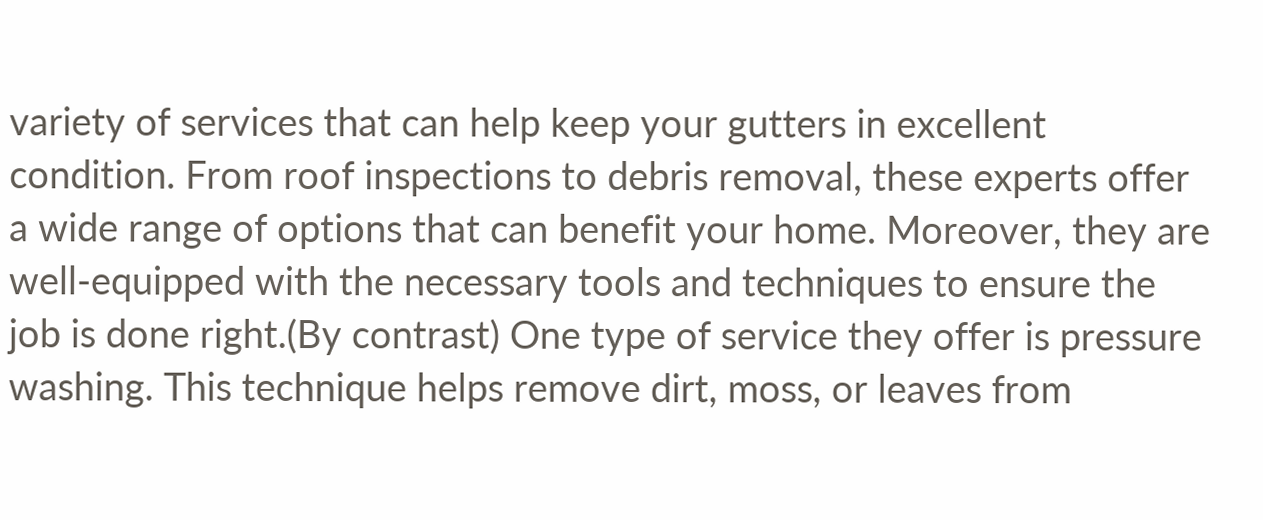variety of services that can help keep your gutters in excellent condition. From roof inspections to debris removal, these experts offer a wide range of options that can benefit your home. Moreover, they are well-equipped with the necessary tools and techniques to ensure the job is done right.(By contrast) One type of service they offer is pressure washing. This technique helps remove dirt, moss, or leaves from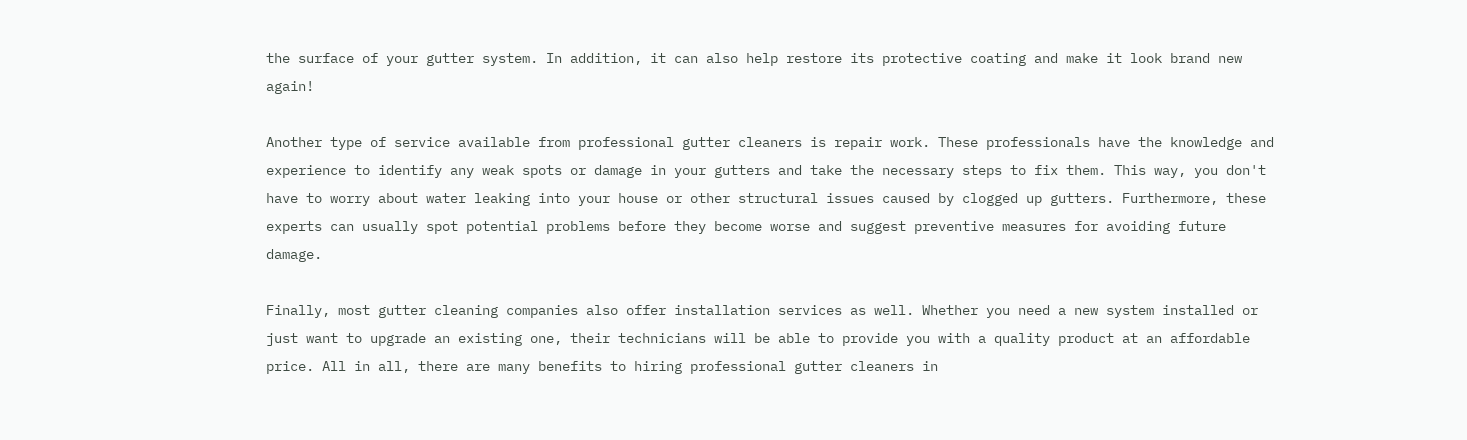the surface of your gutter system. In addition, it can also help restore its protective coating and make it look brand new again!

Another type of service available from professional gutter cleaners is repair work. These professionals have the knowledge and experience to identify any weak spots or damage in your gutters and take the necessary steps to fix them. This way, you don't have to worry about water leaking into your house or other structural issues caused by clogged up gutters. Furthermore, these experts can usually spot potential problems before they become worse and suggest preventive measures for avoiding future damage.

Finally, most gutter cleaning companies also offer installation services as well. Whether you need a new system installed or just want to upgrade an existing one, their technicians will be able to provide you with a quality product at an affordable price. All in all, there are many benefits to hiring professional gutter cleaners in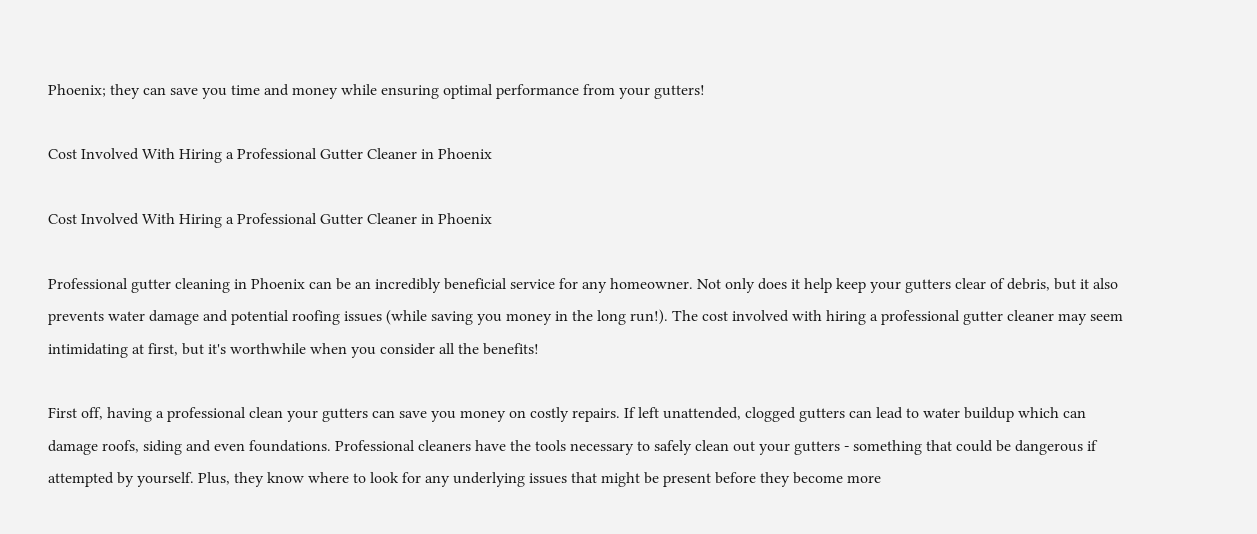Phoenix; they can save you time and money while ensuring optimal performance from your gutters!

Cost Involved With Hiring a Professional Gutter Cleaner in Phoenix

Cost Involved With Hiring a Professional Gutter Cleaner in Phoenix

Professional gutter cleaning in Phoenix can be an incredibly beneficial service for any homeowner. Not only does it help keep your gutters clear of debris, but it also prevents water damage and potential roofing issues (while saving you money in the long run!). The cost involved with hiring a professional gutter cleaner may seem intimidating at first, but it's worthwhile when you consider all the benefits!

First off, having a professional clean your gutters can save you money on costly repairs. If left unattended, clogged gutters can lead to water buildup which can damage roofs, siding and even foundations. Professional cleaners have the tools necessary to safely clean out your gutters - something that could be dangerous if attempted by yourself. Plus, they know where to look for any underlying issues that might be present before they become more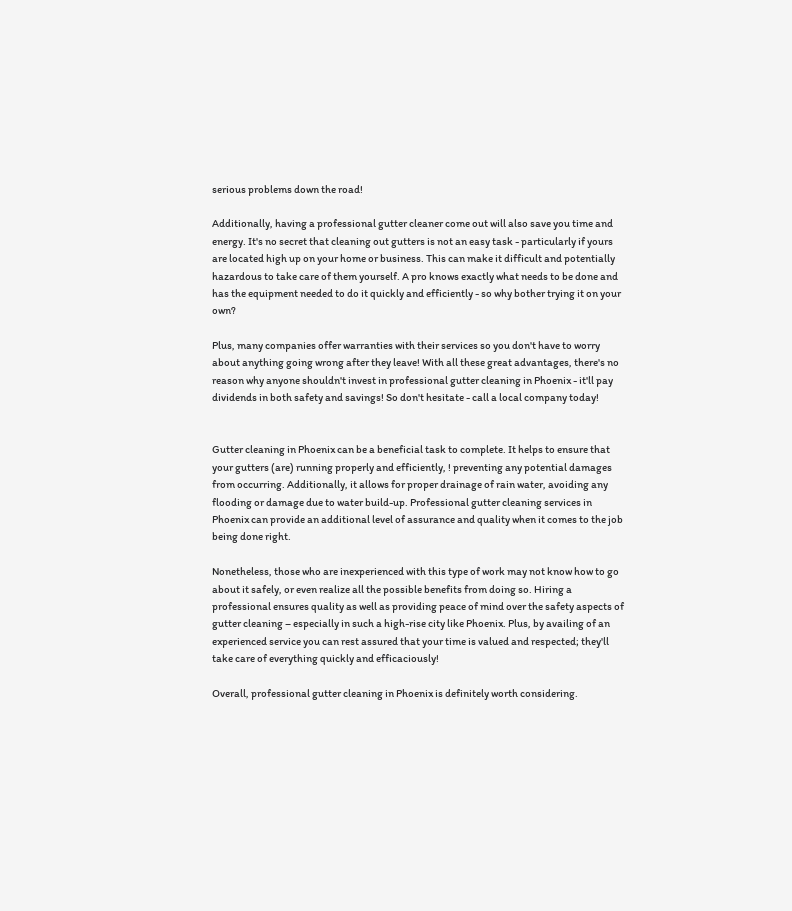serious problems down the road!

Additionally, having a professional gutter cleaner come out will also save you time and energy. It's no secret that cleaning out gutters is not an easy task - particularly if yours are located high up on your home or business. This can make it difficult and potentially hazardous to take care of them yourself. A pro knows exactly what needs to be done and has the equipment needed to do it quickly and efficiently - so why bother trying it on your own?

Plus, many companies offer warranties with their services so you don't have to worry about anything going wrong after they leave! With all these great advantages, there's no reason why anyone shouldn't invest in professional gutter cleaning in Phoenix - it'll pay dividends in both safety and savings! So don't hesitate - call a local company today!


Gutter cleaning in Phoenix can be a beneficial task to complete. It helps to ensure that your gutters (are) running properly and efficiently, ! preventing any potential damages from occurring. Additionally, it allows for proper drainage of rain water, avoiding any flooding or damage due to water build-up. Professional gutter cleaning services in Phoenix can provide an additional level of assurance and quality when it comes to the job being done right.

Nonetheless, those who are inexperienced with this type of work may not know how to go about it safely, or even realize all the possible benefits from doing so. Hiring a professional ensures quality as well as providing peace of mind over the safety aspects of gutter cleaning – especially in such a high-rise city like Phoenix. Plus, by availing of an experienced service you can rest assured that your time is valued and respected; they'll take care of everything quickly and efficaciously!

Overall, professional gutter cleaning in Phoenix is definitely worth considering.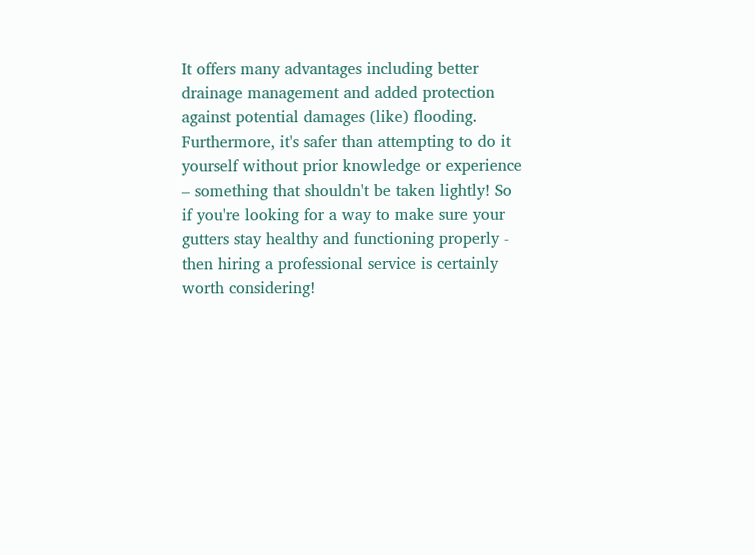It offers many advantages including better drainage management and added protection against potential damages (like) flooding. Furthermore, it's safer than attempting to do it yourself without prior knowledge or experience – something that shouldn't be taken lightly! So if you're looking for a way to make sure your gutters stay healthy and functioning properly - then hiring a professional service is certainly worth considering!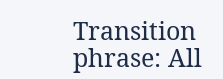Transition phrase: All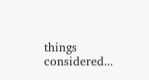things considered...